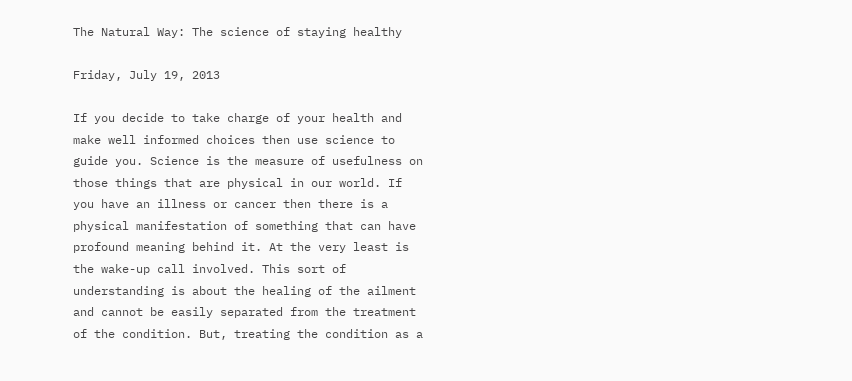The Natural Way: The science of staying healthy

Friday, July 19, 2013

If you decide to take charge of your health and make well informed choices then use science to guide you. Science is the measure of usefulness on those things that are physical in our world. If you have an illness or cancer then there is a physical manifestation of something that can have profound meaning behind it. At the very least is the wake-up call involved. This sort of understanding is about the healing of the ailment and cannot be easily separated from the treatment of the condition. But, treating the condition as a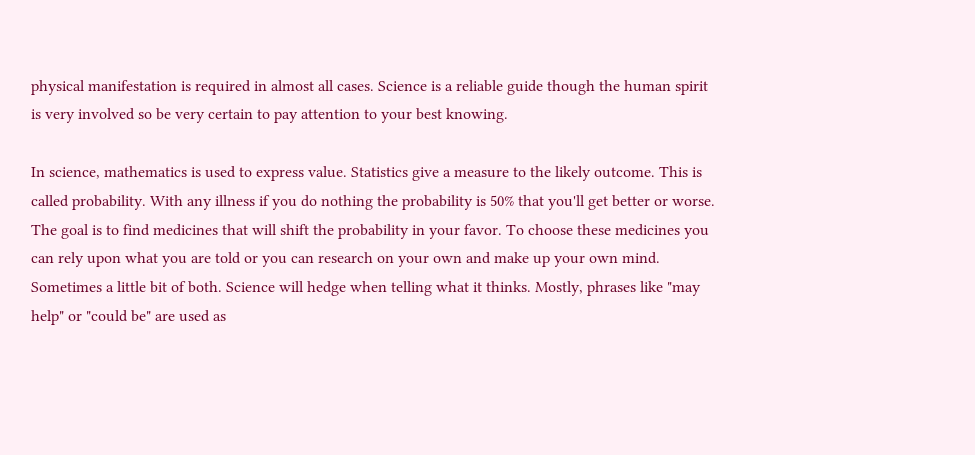physical manifestation is required in almost all cases. Science is a reliable guide though the human spirit is very involved so be very certain to pay attention to your best knowing.

In science, mathematics is used to express value. Statistics give a measure to the likely outcome. This is called probability. With any illness if you do nothing the probability is 50% that you'll get better or worse. The goal is to find medicines that will shift the probability in your favor. To choose these medicines you can rely upon what you are told or you can research on your own and make up your own mind. Sometimes a little bit of both. Science will hedge when telling what it thinks. Mostly, phrases like "may help" or "could be" are used as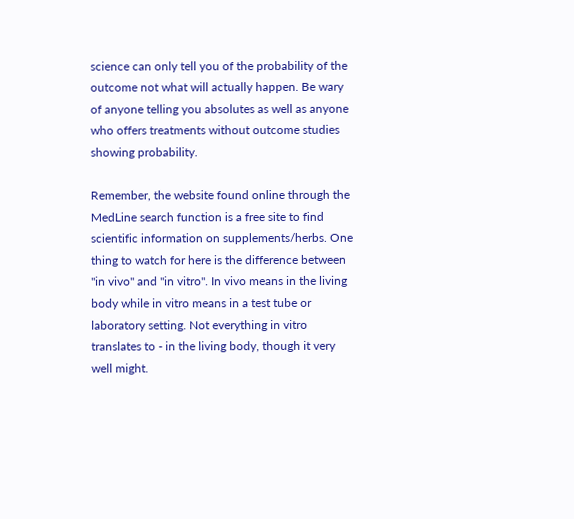science can only tell you of the probability of the outcome not what will actually happen. Be wary of anyone telling you absolutes as well as anyone who offers treatments without outcome studies showing probability.

Remember, the website found online through the MedLine search function is a free site to find scientific information on supplements/herbs. One thing to watch for here is the difference between "in vivo" and "in vitro". In vivo means in the living body while in vitro means in a test tube or laboratory setting. Not everything in vitro translates to - in the living body, though it very well might.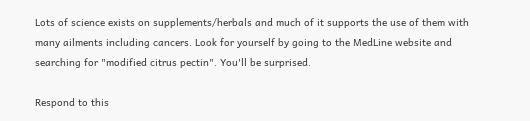Lots of science exists on supplements/herbals and much of it supports the use of them with many ailments including cancers. Look for yourself by going to the MedLine website and searching for "modified citrus pectin". You'll be surprised.

Respond to this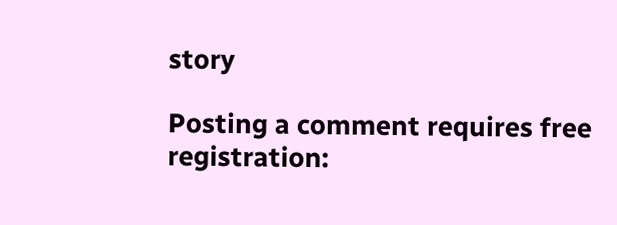story

Posting a comment requires free registration: